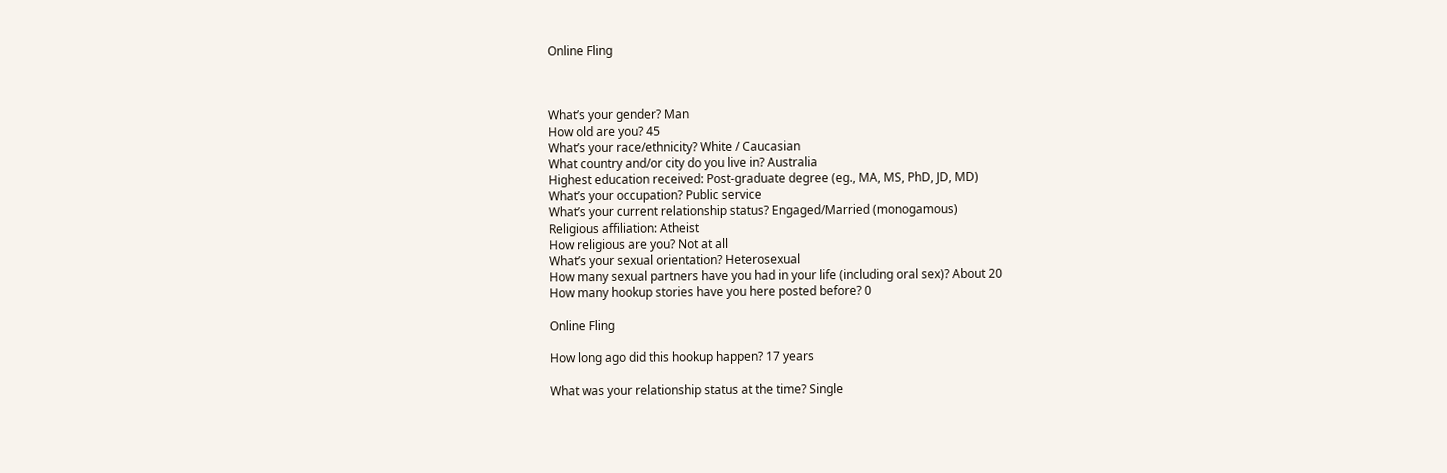Online Fling



What’s your gender? Man
How old are you? 45
What’s your race/ethnicity? White / Caucasian
What country and/or city do you live in? Australia
Highest education received: Post-graduate degree (eg., MA, MS, PhD, JD, MD)
What’s your occupation? Public service
What’s your current relationship status? Engaged/Married (monogamous)
Religious affiliation: Atheist
How religious are you? Not at all
What’s your sexual orientation? Heterosexual
How many sexual partners have you had in your life (including oral sex)? About 20
How many hookup stories have you here posted before? 0

Online Fling

How long ago did this hookup happen? 17 years

What was your relationship status at the time? Single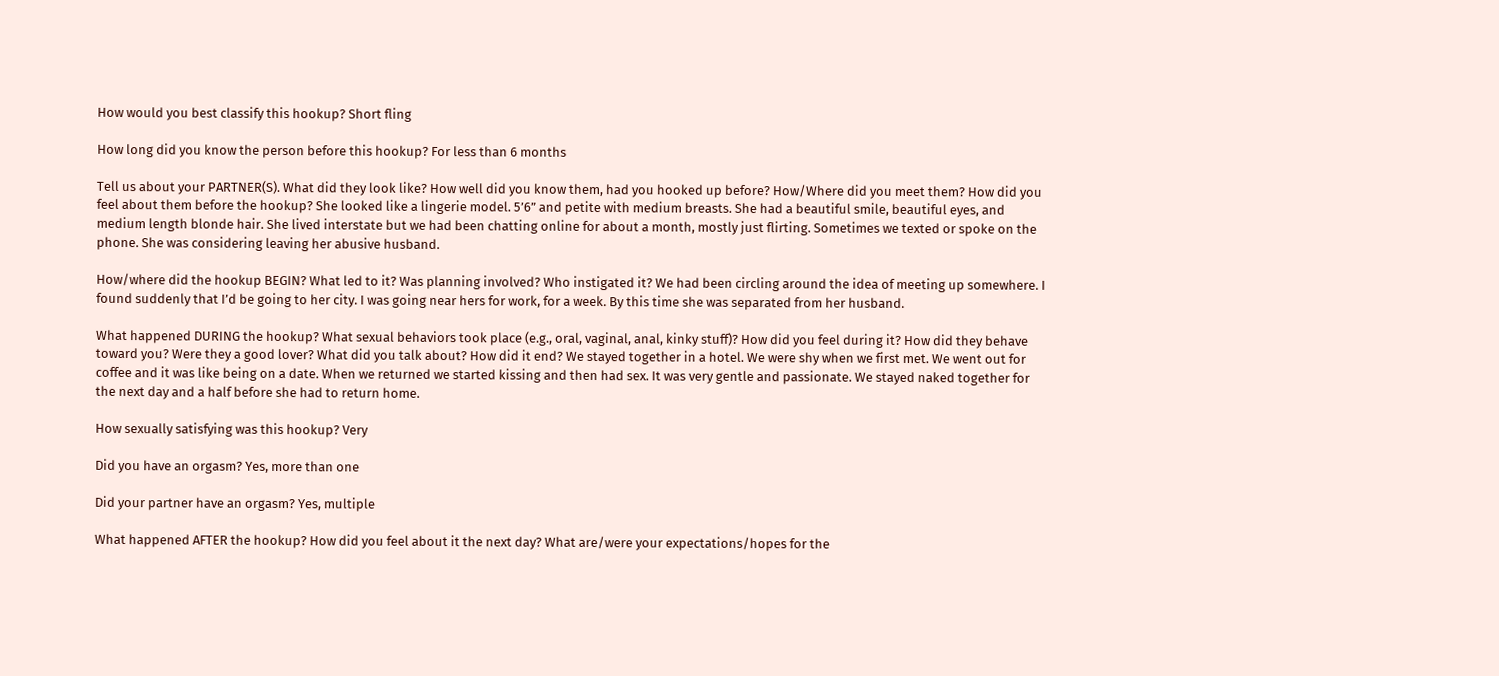How would you best classify this hookup? Short fling

How long did you know the person before this hookup? For less than 6 months

Tell us about your PARTNER(S). What did they look like? How well did you know them, had you hooked up before? How/Where did you meet them? How did you feel about them before the hookup? She looked like a lingerie model. 5’6” and petite with medium breasts. She had a beautiful smile, beautiful eyes, and medium length blonde hair. She lived interstate but we had been chatting online for about a month, mostly just flirting. Sometimes we texted or spoke on the phone. She was considering leaving her abusive husband.

How/where did the hookup BEGIN? What led to it? Was planning involved? Who instigated it? We had been circling around the idea of meeting up somewhere. I found suddenly that I’d be going to her city. I was going near hers for work, for a week. By this time she was separated from her husband.

What happened DURING the hookup? What sexual behaviors took place (e.g., oral, vaginal, anal, kinky stuff)? How did you feel during it? How did they behave toward you? Were they a good lover? What did you talk about? How did it end? We stayed together in a hotel. We were shy when we first met. We went out for coffee and it was like being on a date. When we returned we started kissing and then had sex. It was very gentle and passionate. We stayed naked together for the next day and a half before she had to return home.

How sexually satisfying was this hookup? Very

Did you have an orgasm? Yes, more than one

Did your partner have an orgasm? Yes, multiple

What happened AFTER the hookup? How did you feel about it the next day? What are/were your expectations/hopes for the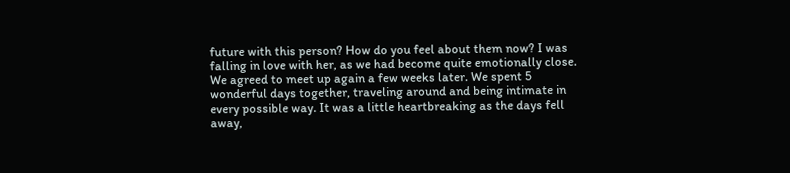future with this person? How do you feel about them now? I was falling in love with her, as we had become quite emotionally close. We agreed to meet up again a few weeks later. We spent 5 wonderful days together, traveling around and being intimate in every possible way. It was a little heartbreaking as the days fell away,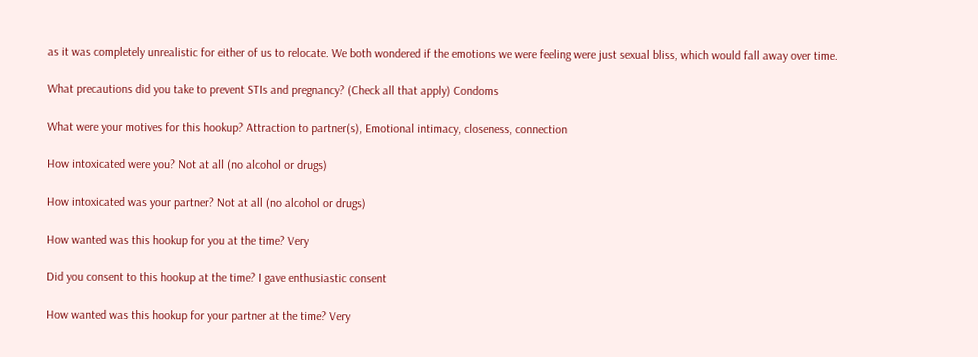as it was completely unrealistic for either of us to relocate. We both wondered if the emotions we were feeling were just sexual bliss, which would fall away over time.

What precautions did you take to prevent STIs and pregnancy? (Check all that apply) Condoms

What were your motives for this hookup? Attraction to partner(s), Emotional intimacy, closeness, connection

How intoxicated were you? Not at all (no alcohol or drugs)

How intoxicated was your partner? Not at all (no alcohol or drugs)

How wanted was this hookup for you at the time? Very

Did you consent to this hookup at the time? I gave enthusiastic consent

How wanted was this hookup for your partner at the time? Very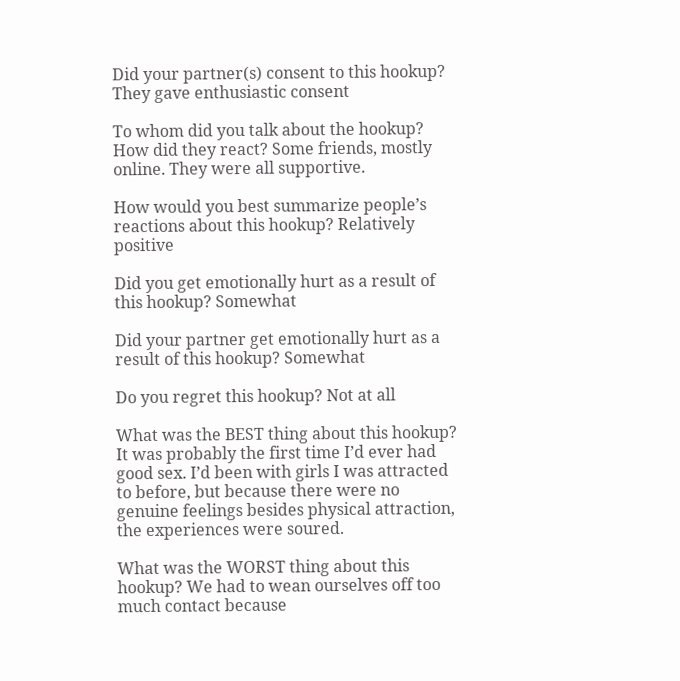Did your partner(s) consent to this hookup? They gave enthusiastic consent

To whom did you talk about the hookup? How did they react? Some friends, mostly online. They were all supportive.

How would you best summarize people’s reactions about this hookup? Relatively positive

Did you get emotionally hurt as a result of this hookup? Somewhat

Did your partner get emotionally hurt as a result of this hookup? Somewhat

Do you regret this hookup? Not at all

What was the BEST thing about this hookup? It was probably the first time I’d ever had good sex. I’d been with girls I was attracted to before, but because there were no genuine feelings besides physical attraction, the experiences were soured.

What was the WORST thing about this hookup? We had to wean ourselves off too much contact because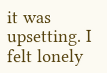it was upsetting. I felt lonely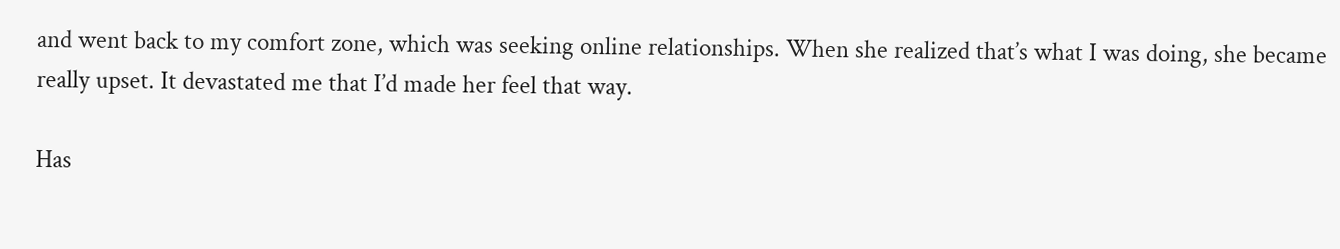and went back to my comfort zone, which was seeking online relationships. When she realized that’s what I was doing, she became really upset. It devastated me that I’d made her feel that way.

Has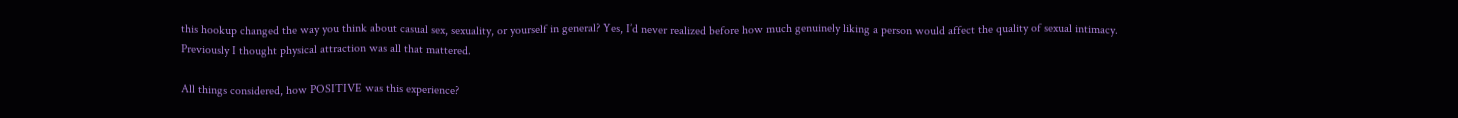this hookup changed the way you think about casual sex, sexuality, or yourself in general? Yes, I’d never realized before how much genuinely liking a person would affect the quality of sexual intimacy. Previously I thought physical attraction was all that mattered.

All things considered, how POSITIVE was this experience?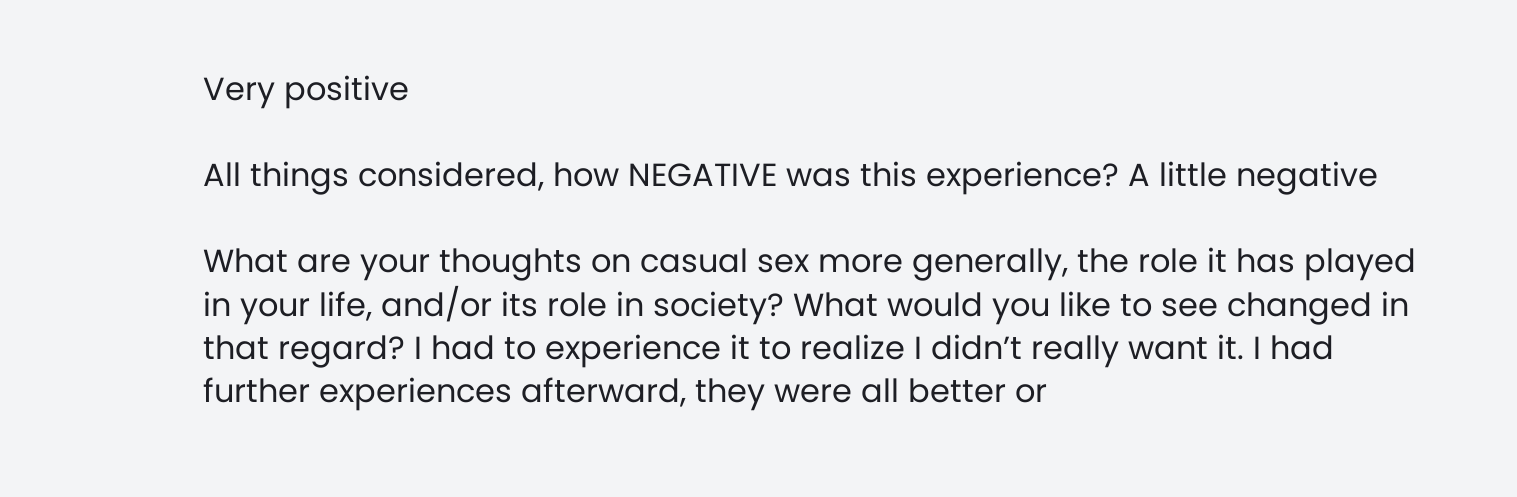Very positive

All things considered, how NEGATIVE was this experience? A little negative

What are your thoughts on casual sex more generally, the role it has played in your life, and/or its role in society? What would you like to see changed in that regard? I had to experience it to realize I didn’t really want it. I had further experiences afterward, they were all better or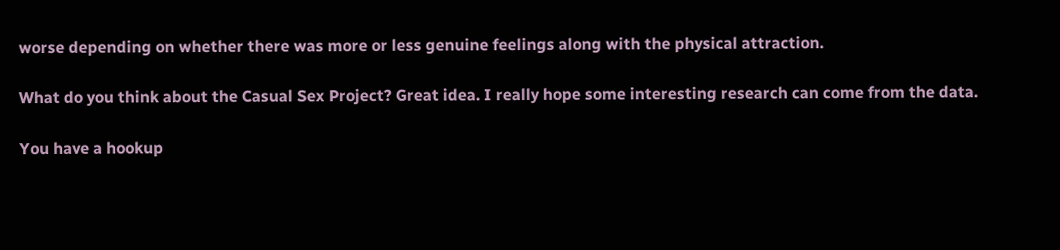worse depending on whether there was more or less genuine feelings along with the physical attraction.

What do you think about the Casual Sex Project? Great idea. I really hope some interesting research can come from the data.

You have a hookup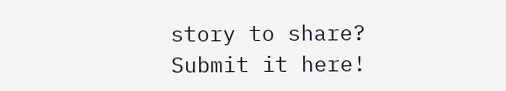story to share? Submit it here!